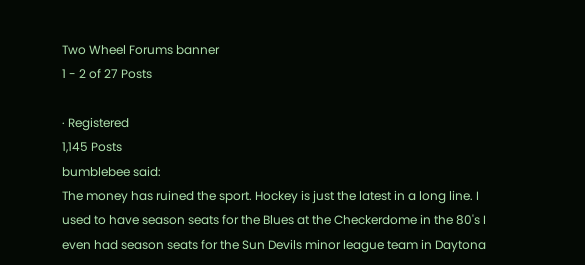Two Wheel Forums banner
1 - 2 of 27 Posts

· Registered
1,145 Posts
bumblebee said:
The money has ruined the sport. Hockey is just the latest in a long line. I used to have season seats for the Blues at the Checkerdome in the 80's I even had season seats for the Sun Devils minor league team in Daytona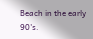Beach in the early 90's.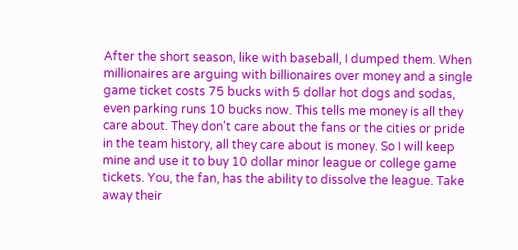After the short season, like with baseball, I dumped them. When millionaires are arguing with billionaires over money and a single game ticket costs 75 bucks with 5 dollar hot dogs and sodas, even parking runs 10 bucks now. This tells me money is all they care about. They don't care about the fans or the cities or pride in the team history, all they care about is money. So I will keep mine and use it to buy 10 dollar minor league or college game tickets. You, the fan, has the ability to dissolve the league. Take away their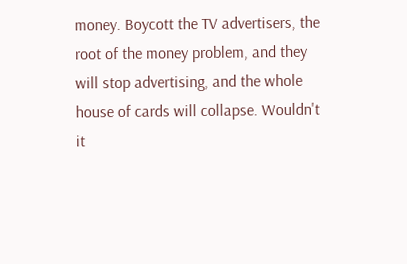money. Boycott the TV advertisers, the root of the money problem, and they will stop advertising, and the whole house of cards will collapse. Wouldn't it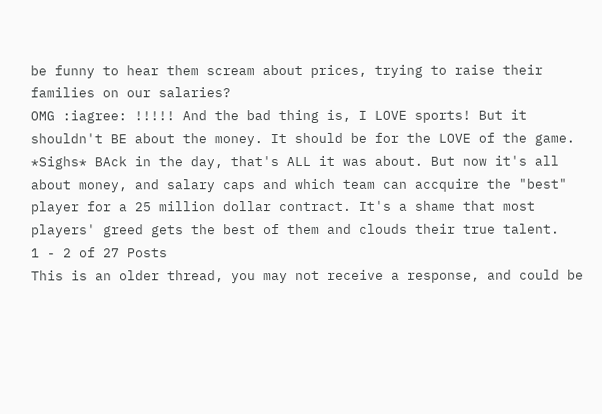be funny to hear them scream about prices, trying to raise their families on our salaries?
OMG :iagree: !!!!! And the bad thing is, I LOVE sports! But it shouldn't BE about the money. It should be for the LOVE of the game. *Sighs* BAck in the day, that's ALL it was about. But now it's all about money, and salary caps and which team can accquire the "best" player for a 25 million dollar contract. It's a shame that most players' greed gets the best of them and clouds their true talent.
1 - 2 of 27 Posts
This is an older thread, you may not receive a response, and could be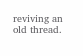reviving an old thread.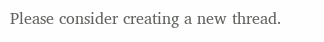Please consider creating a new thread.